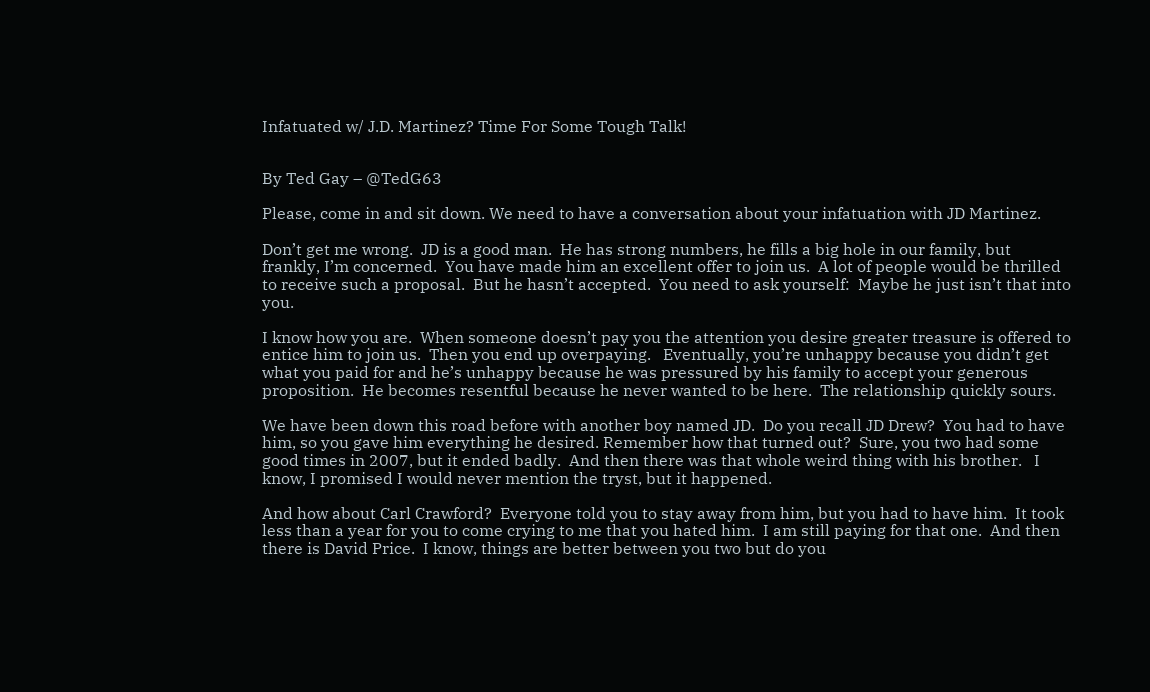Infatuated w/ J.D. Martinez? Time For Some Tough Talk!


By Ted Gay – @TedG63

Please, come in and sit down. We need to have a conversation about your infatuation with JD Martinez.

Don’t get me wrong.  JD is a good man.  He has strong numbers, he fills a big hole in our family, but frankly, I’m concerned.  You have made him an excellent offer to join us.  A lot of people would be thrilled to receive such a proposal.  But he hasn’t accepted.  You need to ask yourself:  Maybe he just isn’t that into you.

I know how you are.  When someone doesn’t pay you the attention you desire greater treasure is offered to entice him to join us.  Then you end up overpaying.   Eventually, you’re unhappy because you didn’t get what you paid for and he’s unhappy because he was pressured by his family to accept your generous proposition.  He becomes resentful because he never wanted to be here.  The relationship quickly sours.

We have been down this road before with another boy named JD.  Do you recall JD Drew?  You had to have him, so you gave him everything he desired. Remember how that turned out?  Sure, you two had some good times in 2007, but it ended badly.  And then there was that whole weird thing with his brother.   I know, I promised I would never mention the tryst, but it happened.

And how about Carl Crawford?  Everyone told you to stay away from him, but you had to have him.  It took less than a year for you to come crying to me that you hated him.  I am still paying for that one.  And then there is David Price.  I know, things are better between you two but do you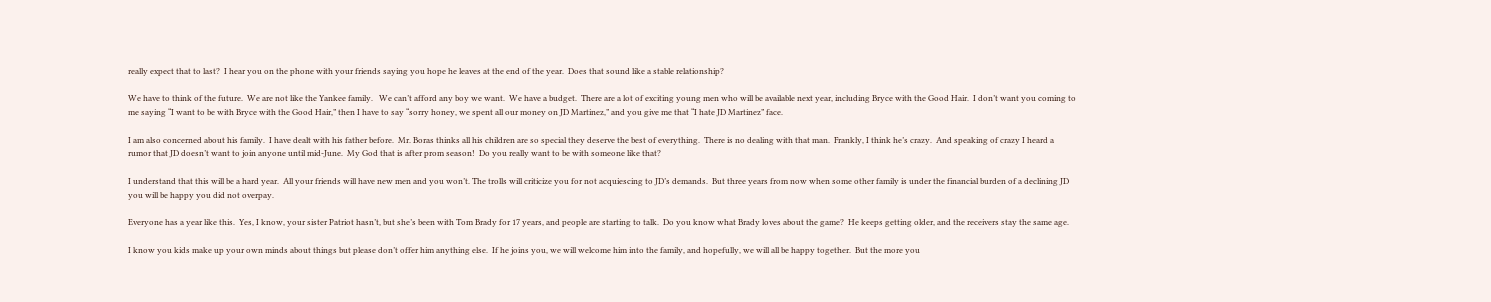really expect that to last?  I hear you on the phone with your friends saying you hope he leaves at the end of the year.  Does that sound like a stable relationship?

We have to think of the future.  We are not like the Yankee family.   We can’t afford any boy we want.  We have a budget.  There are a lot of exciting young men who will be available next year, including Bryce with the Good Hair.  I don’t want you coming to me saying “I want to be with Bryce with the Good Hair,” then I have to say “sorry honey, we spent all our money on JD Martinez,” and you give me that “I hate JD Martinez” face.

I am also concerned about his family.  I have dealt with his father before.  Mr. Boras thinks all his children are so special they deserve the best of everything.  There is no dealing with that man.  Frankly, I think he’s crazy.  And speaking of crazy I heard a rumor that JD doesn’t want to join anyone until mid-June.  My God that is after prom season!  Do you really want to be with someone like that?

I understand that this will be a hard year.  All your friends will have new men and you won’t. The trolls will criticize you for not acquiescing to JD’s demands.  But three years from now when some other family is under the financial burden of a declining JD you will be happy you did not overpay.

Everyone has a year like this.  Yes, I know, your sister Patriot hasn’t, but she’s been with Tom Brady for 17 years, and people are starting to talk.  Do you know what Brady loves about the game?  He keeps getting older, and the receivers stay the same age.

I know you kids make up your own minds about things but please don’t offer him anything else.  If he joins you, we will welcome him into the family, and hopefully, we will all be happy together.  But the more you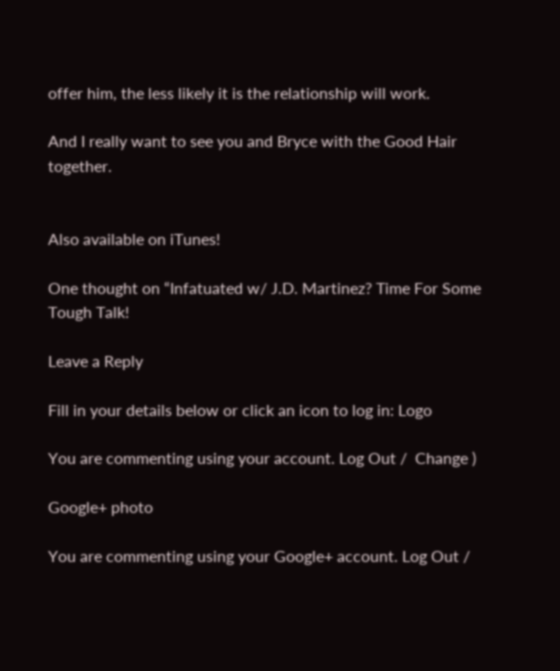offer him, the less likely it is the relationship will work.

And I really want to see you and Bryce with the Good Hair together.


Also available on iTunes!

One thought on “Infatuated w/ J.D. Martinez? Time For Some Tough Talk!

Leave a Reply

Fill in your details below or click an icon to log in: Logo

You are commenting using your account. Log Out /  Change )

Google+ photo

You are commenting using your Google+ account. Log Out /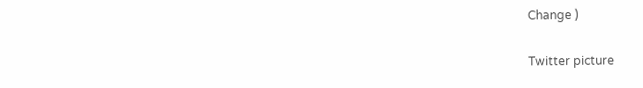Change )

Twitter picture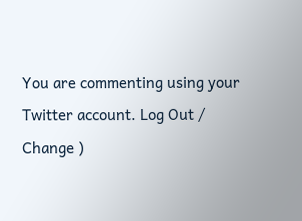You are commenting using your Twitter account. Log Out /  Change )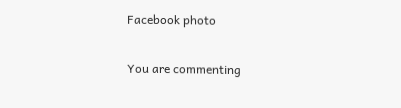Facebook photo

You are commenting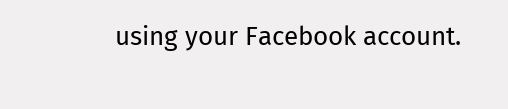using your Facebook account.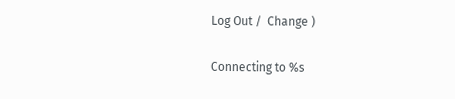Log Out /  Change )

Connecting to %s